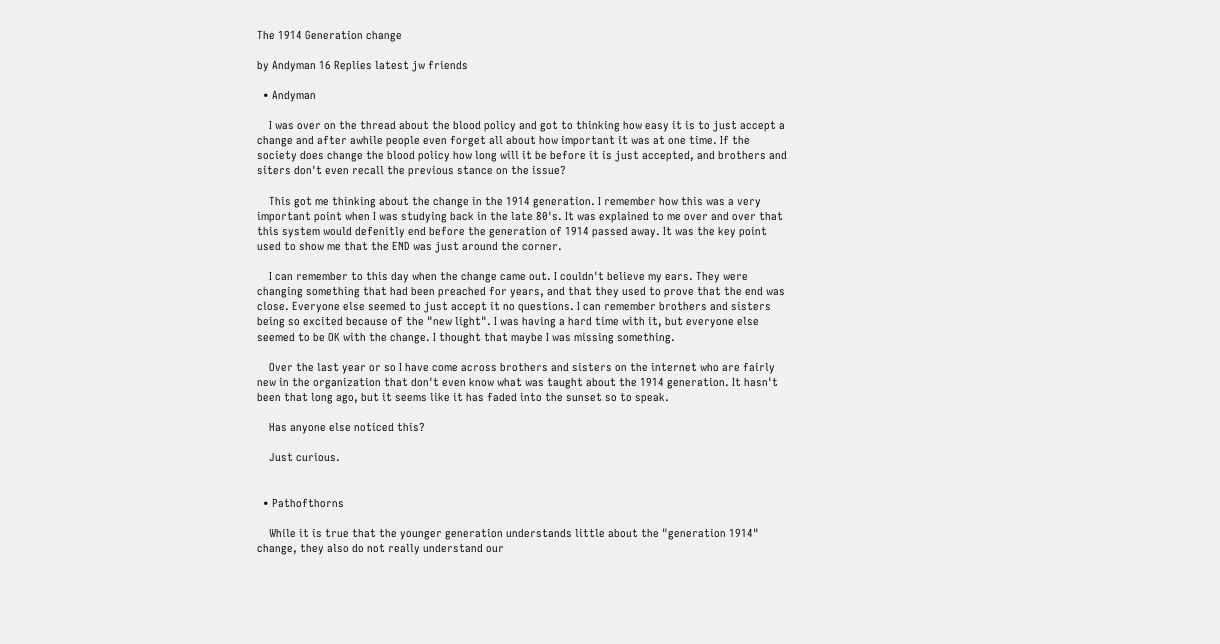The 1914 Generation change

by Andyman 16 Replies latest jw friends

  • Andyman

    I was over on the thread about the blood policy and got to thinking how easy it is to just accept a change and after awhile people even forget all about how important it was at one time. If the society does change the blood policy how long will it be before it is just accepted, and brothers and siters don't even recall the previous stance on the issue?

    This got me thinking about the change in the 1914 generation. I remember how this was a very important point when I was studying back in the late 80's. It was explained to me over and over that this system would defenitly end before the generation of 1914 passed away. It was the key point used to show me that the END was just around the corner.

    I can remember to this day when the change came out. I couldn't believe my ears. They were changing something that had been preached for years, and that they used to prove that the end was close. Everyone else seemed to just accept it no questions. I can remember brothers and sisters being so excited because of the "new light". I was having a hard time with it, but everyone else seemed to be OK with the change. I thought that maybe I was missing something.

    Over the last year or so I have come across brothers and sisters on the internet who are fairly new in the organization that don't even know what was taught about the 1914 generation. It hasn't been that long ago, but it seems like it has faded into the sunset so to speak.

    Has anyone else noticed this?

    Just curious.


  • Pathofthorns

    While it is true that the younger generation understands little about the "generation 1914" change, they also do not really understand our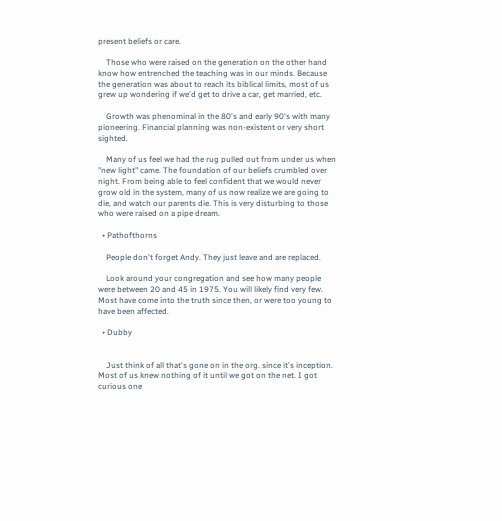present beliefs or care.

    Those who were raised on the generation on the other hand know how entrenched the teaching was in our minds. Because the generation was about to reach its biblical limits, most of us grew up wondering if we'd get to drive a car, get married, etc.

    Growth was phenominal in the 80's and early 90's with many pioneering. Financial planning was non-existent or very short sighted.

    Many of us feel we had the rug pulled out from under us when "new light" came. The foundation of our beliefs crumbled over night. From being able to feel confident that we would never grow old in the system, many of us now realize we are going to die, and watch our parents die. This is very disturbing to those who were raised on a pipe dream.

  • Pathofthorns

    People don't forget Andy. They just leave and are replaced.

    Look around your congregation and see how many people were between 20 and 45 in 1975. You will likely find very few. Most have come into the truth since then, or were too young to have been affected.

  • Dubby


    Just think of all that's gone on in the org. since it's inception. Most of us knew nothing of it until we got on the net. I got curious one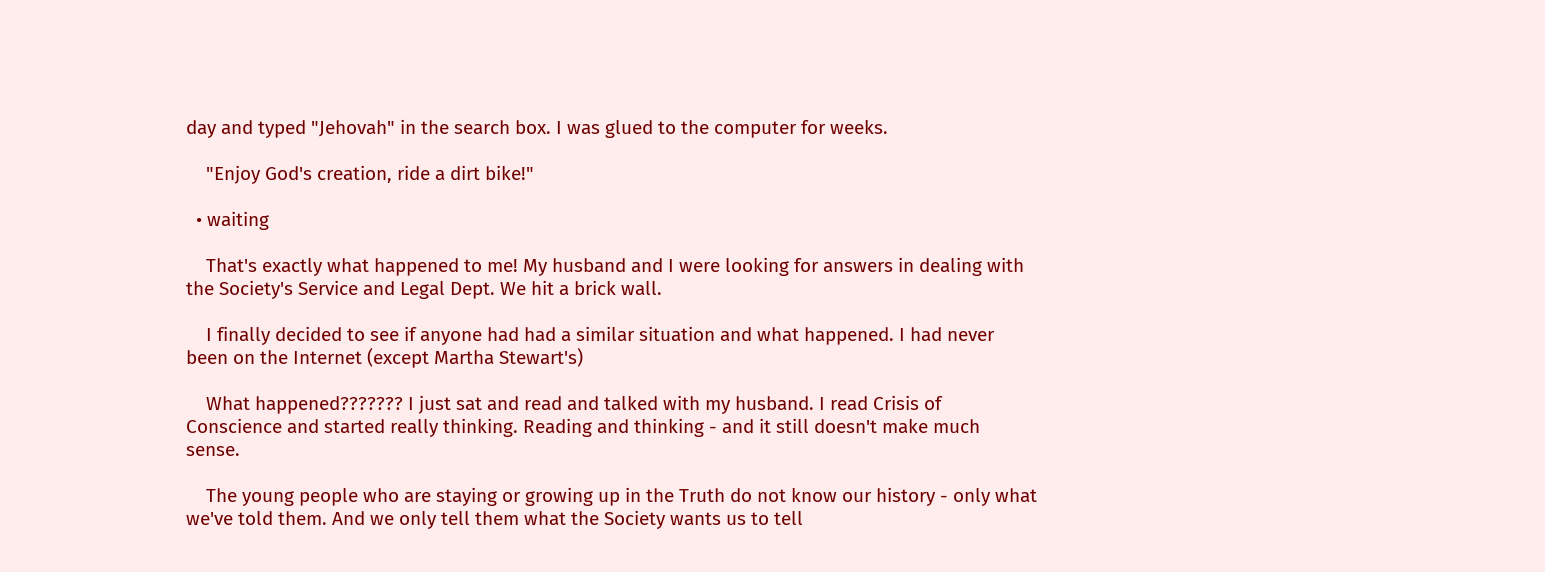day and typed "Jehovah" in the search box. I was glued to the computer for weeks.

    "Enjoy God's creation, ride a dirt bike!"

  • waiting

    That's exactly what happened to me! My husband and I were looking for answers in dealing with the Society's Service and Legal Dept. We hit a brick wall.

    I finally decided to see if anyone had had a similar situation and what happened. I had never been on the Internet (except Martha Stewart's)

    What happened??????? I just sat and read and talked with my husband. I read Crisis of Conscience and started really thinking. Reading and thinking - and it still doesn't make much sense.

    The young people who are staying or growing up in the Truth do not know our history - only what we've told them. And we only tell them what the Society wants us to tell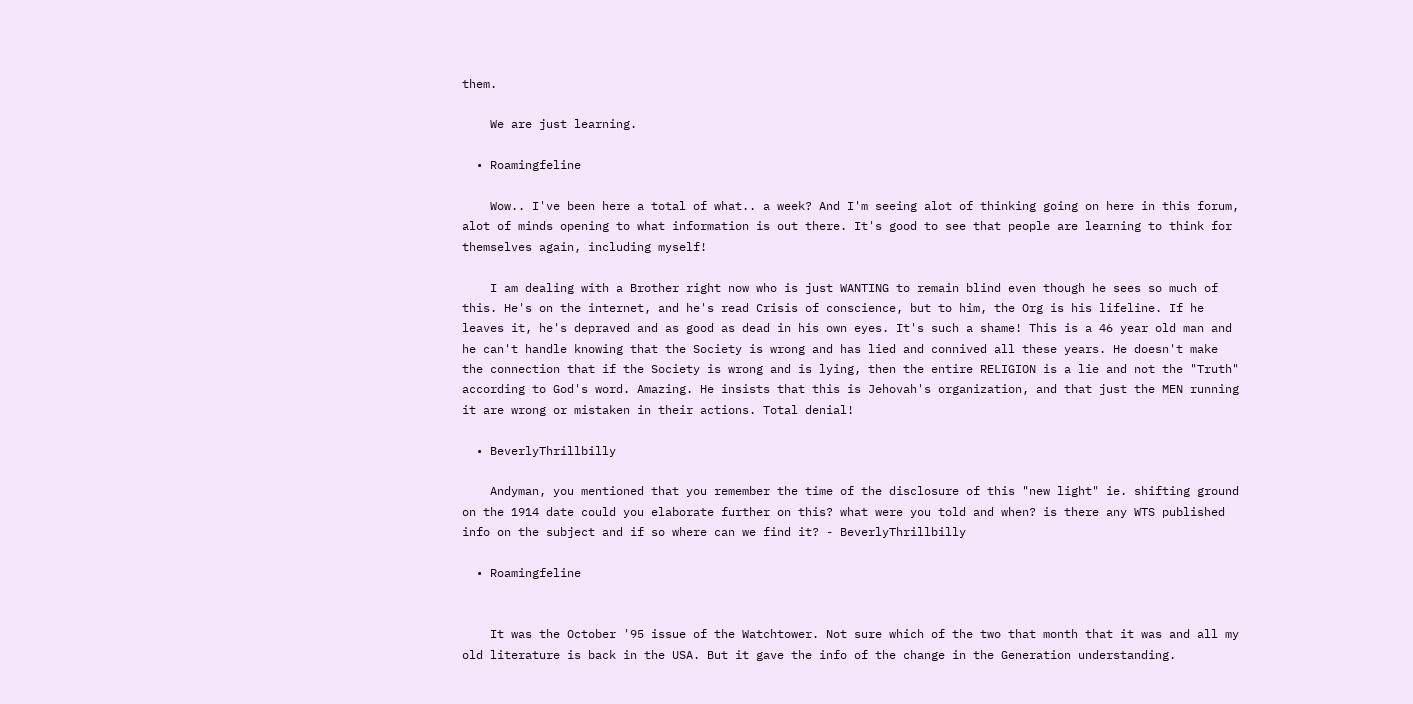them.

    We are just learning.

  • Roamingfeline

    Wow.. I've been here a total of what.. a week? And I'm seeing alot of thinking going on here in this forum, alot of minds opening to what information is out there. It's good to see that people are learning to think for themselves again, including myself!

    I am dealing with a Brother right now who is just WANTING to remain blind even though he sees so much of this. He's on the internet, and he's read Crisis of conscience, but to him, the Org is his lifeline. If he leaves it, he's depraved and as good as dead in his own eyes. It's such a shame! This is a 46 year old man and he can't handle knowing that the Society is wrong and has lied and connived all these years. He doesn't make the connection that if the Society is wrong and is lying, then the entire RELIGION is a lie and not the "Truth" according to God's word. Amazing. He insists that this is Jehovah's organization, and that just the MEN running it are wrong or mistaken in their actions. Total denial!

  • BeverlyThrillbilly

    Andyman, you mentioned that you remember the time of the disclosure of this "new light" ie. shifting ground on the 1914 date could you elaborate further on this? what were you told and when? is there any WTS published info on the subject and if so where can we find it? - BeverlyThrillbilly

  • Roamingfeline


    It was the October '95 issue of the Watchtower. Not sure which of the two that month that it was and all my old literature is back in the USA. But it gave the info of the change in the Generation understanding.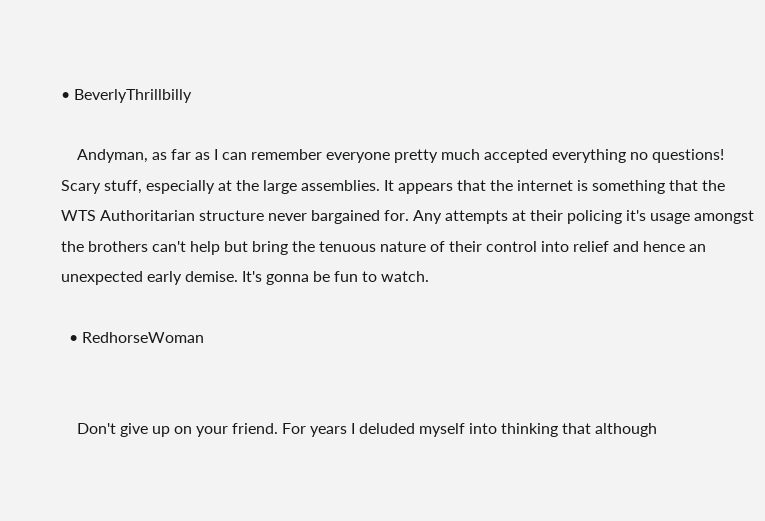• BeverlyThrillbilly

    Andyman, as far as I can remember everyone pretty much accepted everything no questions! Scary stuff, especially at the large assemblies. It appears that the internet is something that the WTS Authoritarian structure never bargained for. Any attempts at their policing it's usage amongst the brothers can't help but bring the tenuous nature of their control into relief and hence an unexpected early demise. It's gonna be fun to watch.

  • RedhorseWoman


    Don't give up on your friend. For years I deluded myself into thinking that although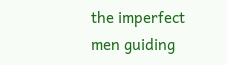the imperfect men guiding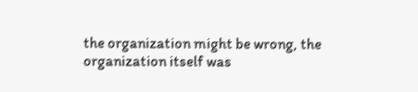the organization might be wrong, the organization itself was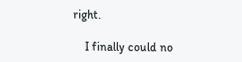right.

    I finally could no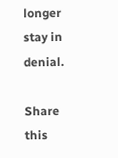longer stay in denial.

Share this